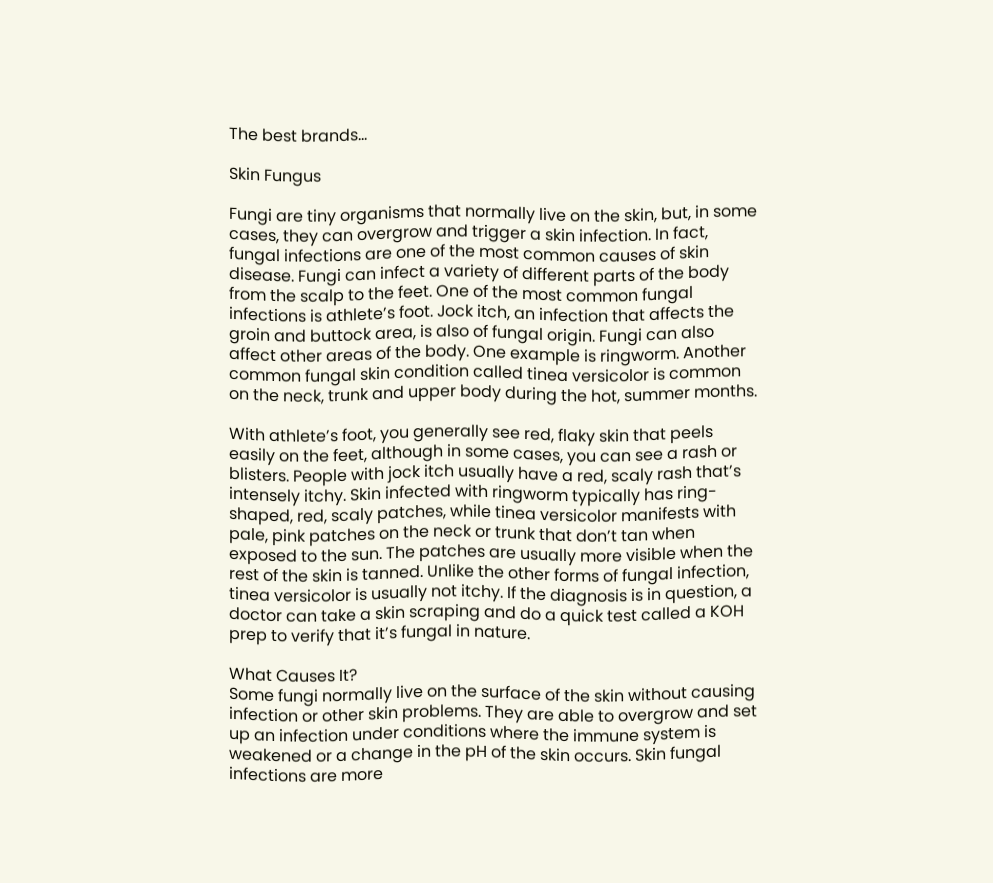The best brands...

Skin Fungus

Fungi are tiny organisms that normally live on the skin, but, in some cases, they can overgrow and trigger a skin infection. In fact, fungal infections are one of the most common causes of skin disease. Fungi can infect a variety of different parts of the body from the scalp to the feet. One of the most common fungal infections is athlete’s foot. Jock itch, an infection that affects the groin and buttock area, is also of fungal origin. Fungi can also affect other areas of the body. One example is ringworm. Another common fungal skin condition called tinea versicolor is common on the neck, trunk and upper body during the hot, summer months.

With athlete’s foot, you generally see red, flaky skin that peels easily on the feet, although in some cases, you can see a rash or blisters. People with jock itch usually have a red, scaly rash that’s intensely itchy. Skin infected with ringworm typically has ring-shaped, red, scaly patches, while tinea versicolor manifests with pale, pink patches on the neck or trunk that don’t tan when exposed to the sun. The patches are usually more visible when the rest of the skin is tanned. Unlike the other forms of fungal infection, tinea versicolor is usually not itchy. If the diagnosis is in question, a doctor can take a skin scraping and do a quick test called a KOH prep to verify that it’s fungal in nature.

What Causes It?
Some fungi normally live on the surface of the skin without causing infection or other skin problems. They are able to overgrow and set up an infection under conditions where the immune system is weakened or a change in the pH of the skin occurs. Skin fungal infections are more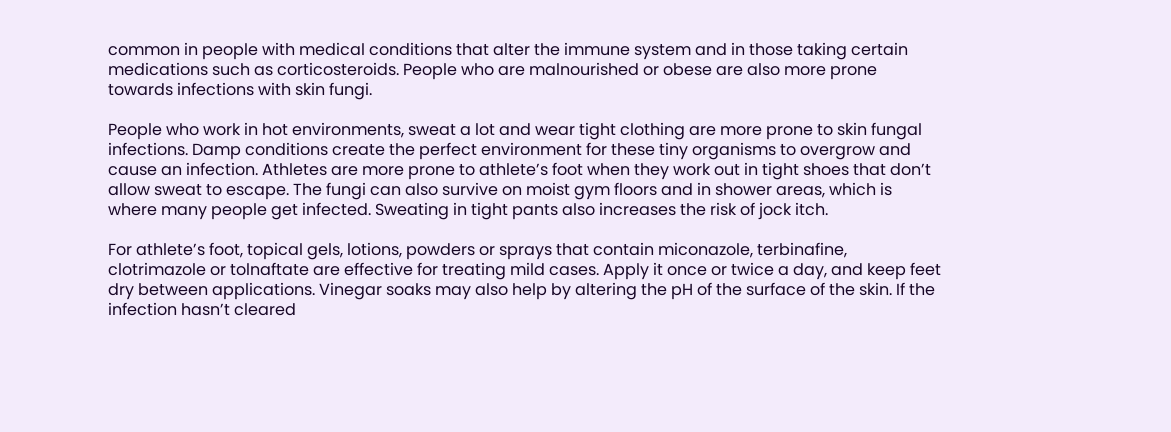common in people with medical conditions that alter the immune system and in those taking certain medications such as corticosteroids. People who are malnourished or obese are also more prone towards infections with skin fungi.

People who work in hot environments, sweat a lot and wear tight clothing are more prone to skin fungal infections. Damp conditions create the perfect environment for these tiny organisms to overgrow and cause an infection. Athletes are more prone to athlete’s foot when they work out in tight shoes that don’t allow sweat to escape. The fungi can also survive on moist gym floors and in shower areas, which is where many people get infected. Sweating in tight pants also increases the risk of jock itch.

For athlete’s foot, topical gels, lotions, powders or sprays that contain miconazole, terbinafine, clotrimazole or tolnaftate are effective for treating mild cases. Apply it once or twice a day, and keep feet dry between applications. Vinegar soaks may also help by altering the pH of the surface of the skin. If the infection hasn’t cleared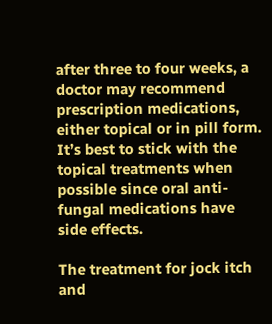after three to four weeks, a doctor may recommend prescription medications, either topical or in pill form. It’s best to stick with the topical treatments when possible since oral anti-fungal medications have side effects.

The treatment for jock itch and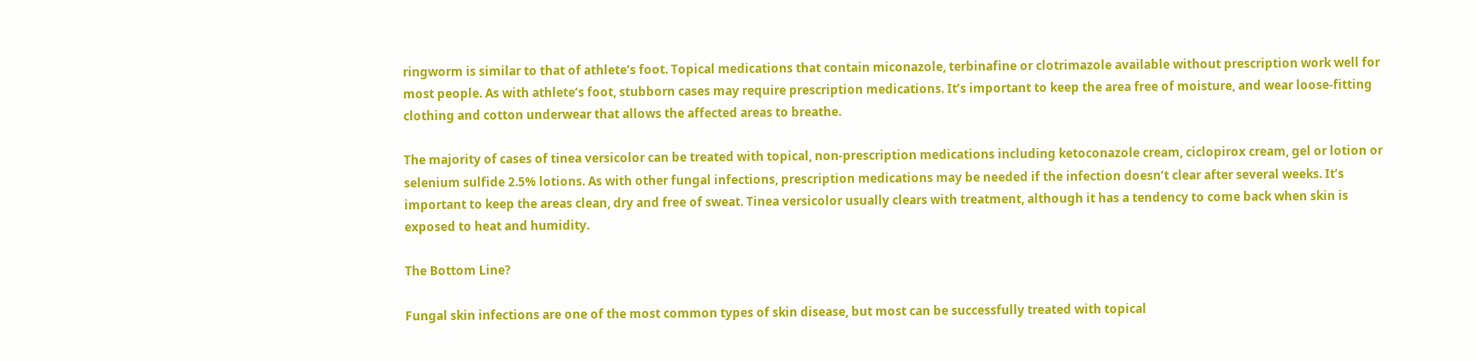ringworm is similar to that of athlete’s foot. Topical medications that contain miconazole, terbinafine or clotrimazole available without prescription work well for most people. As with athlete’s foot, stubborn cases may require prescription medications. It’s important to keep the area free of moisture, and wear loose-fitting clothing and cotton underwear that allows the affected areas to breathe.

The majority of cases of tinea versicolor can be treated with topical, non-prescription medications including ketoconazole cream, ciclopirox cream, gel or lotion or selenium sulfide 2.5% lotions. As with other fungal infections, prescription medications may be needed if the infection doesn’t clear after several weeks. It’s important to keep the areas clean, dry and free of sweat. Tinea versicolor usually clears with treatment, although it has a tendency to come back when skin is exposed to heat and humidity.

The Bottom Line?

Fungal skin infections are one of the most common types of skin disease, but most can be successfully treated with topical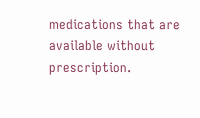medications that are available without prescription.